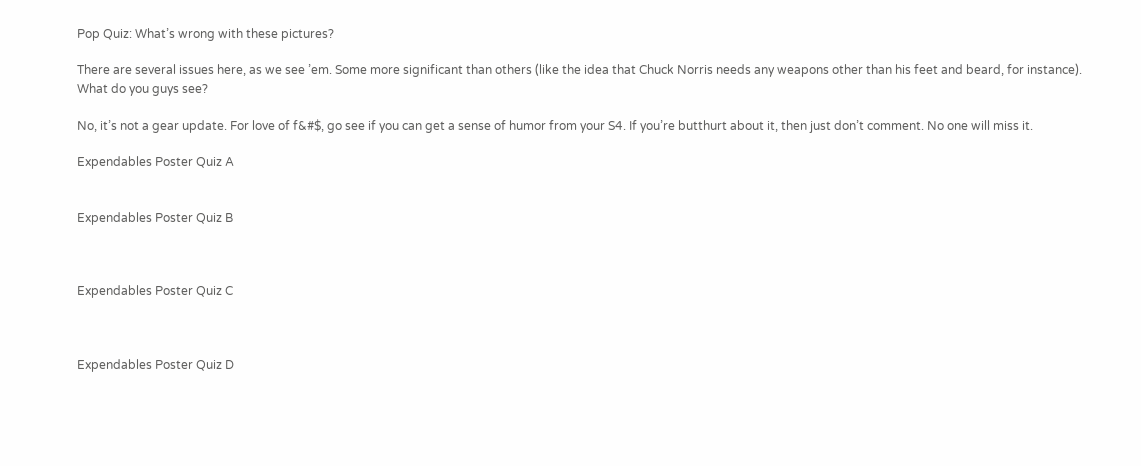Pop Quiz: What’s wrong with these pictures?

There are several issues here, as we see ’em. Some more significant than others (like the idea that Chuck Norris needs any weapons other than his feet and beard, for instance). What do you guys see?

No, it’s not a gear update. For love of f&#$, go see if you can get a sense of humor from your S4. If you’re butthurt about it, then just don’t comment. No one will miss it.

Expendables Poster Quiz A


Expendables Poster Quiz B



Expendables Poster Quiz C



Expendables Poster Quiz D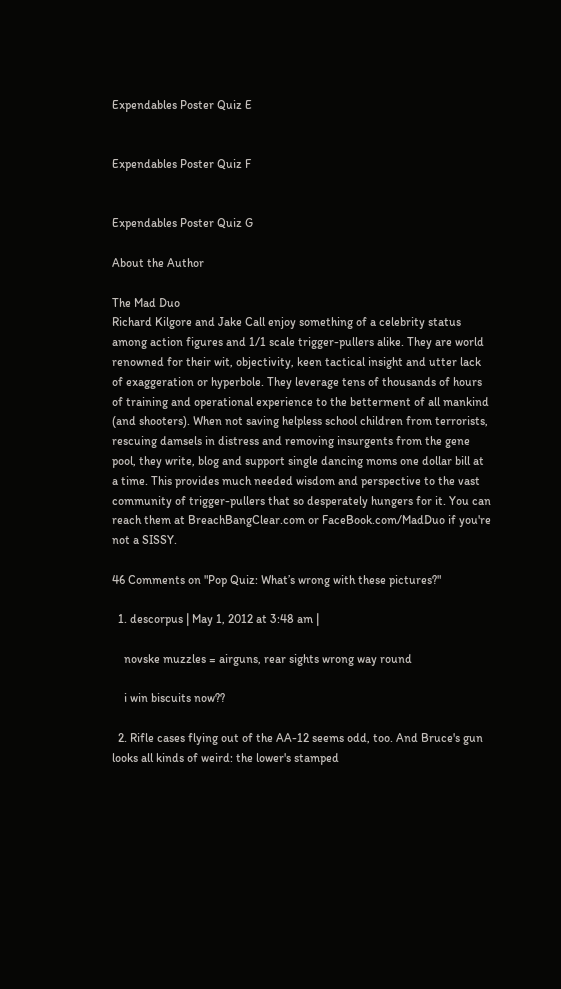Expendables Poster Quiz E


Expendables Poster Quiz F


Expendables Poster Quiz G

About the Author

The Mad Duo
Richard Kilgore and Jake Call enjoy something of a celebrity status among action figures and 1/1 scale trigger-pullers alike. They are world renowned for their wit, objectivity, keen tactical insight and utter lack of exaggeration or hyperbole. They leverage tens of thousands of hours of training and operational experience to the betterment of all mankind (and shooters). When not saving helpless school children from terrorists, rescuing damsels in distress and removing insurgents from the gene pool, they write, blog and support single dancing moms one dollar bill at a time. This provides much needed wisdom and perspective to the vast community of trigger-pullers that so desperately hungers for it. You can reach them at BreachBangClear.com or FaceBook.com/MadDuo if you're not a SISSY.

46 Comments on "Pop Quiz: What’s wrong with these pictures?"

  1. descorpus | May 1, 2012 at 3:48 am |

    novske muzzles = airguns, rear sights wrong way round

    i win biscuits now??

  2. Rifle cases flying out of the AA-12 seems odd, too. And Bruce's gun looks all kinds of weird: the lower's stamped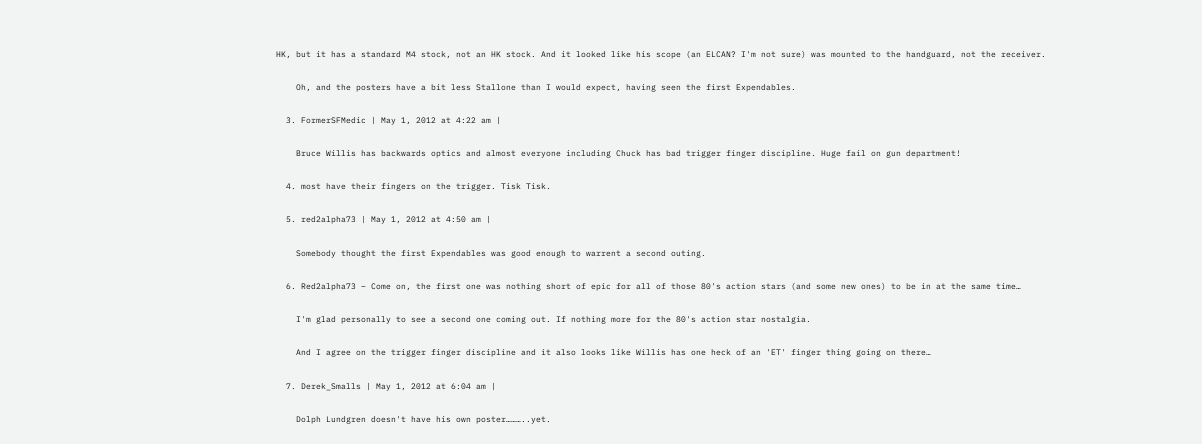HK, but it has a standard M4 stock, not an HK stock. And it looked like his scope (an ELCAN? I'm not sure) was mounted to the handguard, not the receiver.

    Oh, and the posters have a bit less Stallone than I would expect, having seen the first Expendables.

  3. FormerSFMedic | May 1, 2012 at 4:22 am |

    Bruce Willis has backwards optics and almost everyone including Chuck has bad trigger finger discipline. Huge fail on gun department!

  4. most have their fingers on the trigger. Tisk Tisk.

  5. red2alpha73 | May 1, 2012 at 4:50 am |

    Somebody thought the first Expendables was good enough to warrent a second outing.

  6. Red2alpha73 – Come on, the first one was nothing short of epic for all of those 80's action stars (and some new ones) to be in at the same time…

    I'm glad personally to see a second one coming out. If nothing more for the 80's action star nostalgia.

    And I agree on the trigger finger discipline and it also looks like Willis has one heck of an 'ET' finger thing going on there…

  7. Derek_Smalls | May 1, 2012 at 6:04 am |

    Dolph Lundgren doesn't have his own poster………..yet.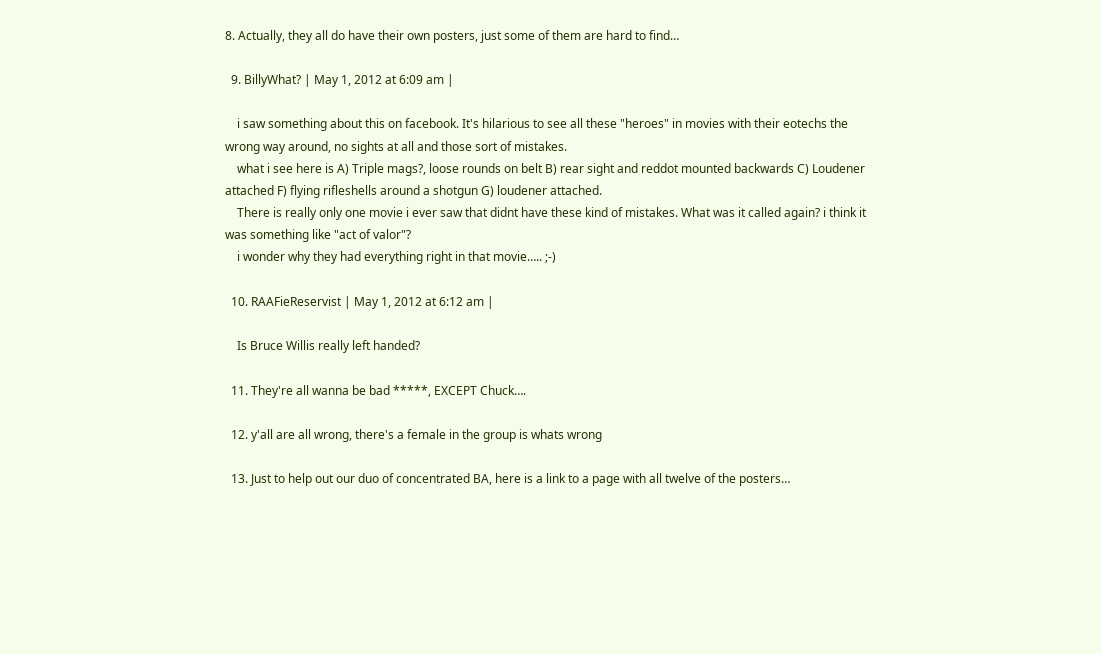8. Actually, they all do have their own posters, just some of them are hard to find…

  9. BillyWhat? | May 1, 2012 at 6:09 am |

    i saw something about this on facebook. It's hilarious to see all these "heroes" in movies with their eotechs the wrong way around, no sights at all and those sort of mistakes.
    what i see here is A) Triple mags?, loose rounds on belt B) rear sight and reddot mounted backwards C) Loudener attached F) flying rifleshells around a shotgun G) loudener attached.
    There is really only one movie i ever saw that didnt have these kind of mistakes. What was it called again? i think it was something like "act of valor"?
    i wonder why they had everything right in that movie….. ;-)

  10. RAAFieReservist | May 1, 2012 at 6:12 am |

    Is Bruce Willis really left handed?

  11. They're all wanna be bad *****, EXCEPT Chuck….

  12. y'all are all wrong, there's a female in the group is whats wrong

  13. Just to help out our duo of concentrated BA, here is a link to a page with all twelve of the posters…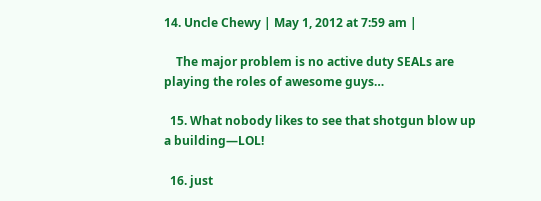14. Uncle Chewy | May 1, 2012 at 7:59 am |

    The major problem is no active duty SEALs are playing the roles of awesome guys…

  15. What nobody likes to see that shotgun blow up a building—LOL!

  16. just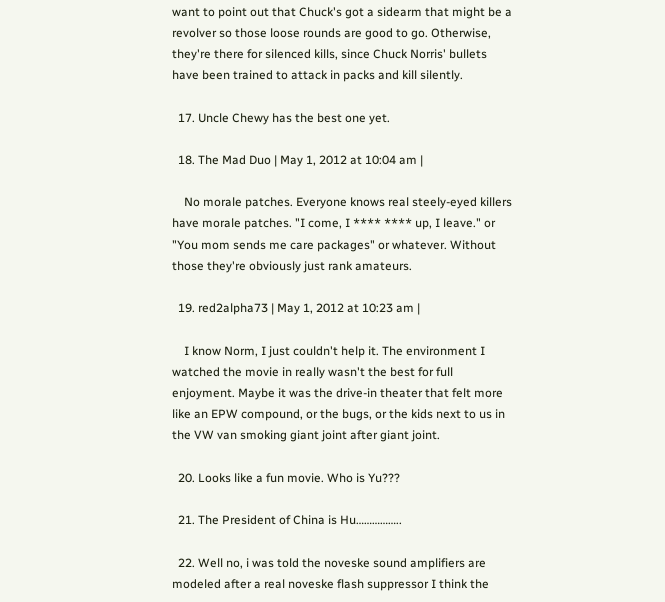want to point out that Chuck's got a sidearm that might be a revolver so those loose rounds are good to go. Otherwise, they're there for silenced kills, since Chuck Norris' bullets have been trained to attack in packs and kill silently.

  17. Uncle Chewy has the best one yet.

  18. The Mad Duo | May 1, 2012 at 10:04 am |

    No morale patches. Everyone knows real steely-eyed killers have morale patches. "I come, I **** **** up, I leave." or "You mom sends me care packages" or whatever. Without those they're obviously just rank amateurs.

  19. red2alpha73 | May 1, 2012 at 10:23 am |

    I know Norm, I just couldn't help it. The environment I watched the movie in really wasn't the best for full enjoyment. Maybe it was the drive-in theater that felt more like an EPW compound, or the bugs, or the kids next to us in the VW van smoking giant joint after giant joint.

  20. Looks like a fun movie. Who is Yu???

  21. The President of China is Hu……………..

  22. Well no, i was told the noveske sound amplifiers are modeled after a real noveske flash suppressor I think the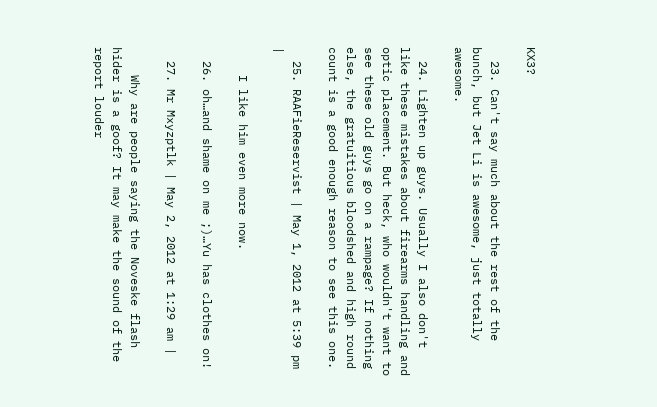KX3?

  23. Can't say much about the rest of the bunch, but Jet Li is awesome, just totally awesome.

  24. Lighten up guys. Usually I also don't like these mistakes about firearms handling and optic placement. But heck, who wouldn't want to see these old guys go on a rampage? If nothing else, the gratuitious bloodshed and high round count is a good enough reason to see this one.

  25. RAAFieReservist | May 1, 2012 at 5:39 pm |

    I like him even more now.

  26. oh…and shame on me ;)…Yu has clothes on!

  27. Mr Mxyzptlk | May 2, 2012 at 1:29 am |

    Why are people saying the Noveske flash hider is a goof? It may make the sound of the report louder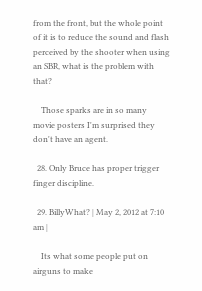from the front, but the whole point of it is to reduce the sound and flash perceived by the shooter when using an SBR, what is the problem with that?

    Those sparks are in so many movie posters I'm surprised they don't have an agent.

  28. Only Bruce has proper trigger finger discipline.

  29. BillyWhat? | May 2, 2012 at 7:10 am |

    Its what some people put on airguns to make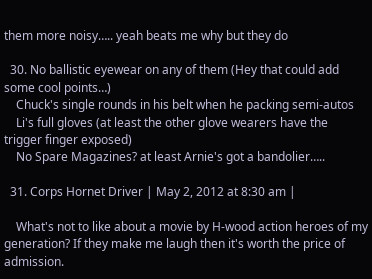them more noisy….. yeah beats me why but they do

  30. No ballistic eyewear on any of them (Hey that could add some cool points…)
    Chuck's single rounds in his belt when he packing semi-autos
    Li's full gloves (at least the other glove wearers have the trigger finger exposed)
    No Spare Magazines? at least Arnie's got a bandolier…..

  31. Corps Hornet Driver | May 2, 2012 at 8:30 am |

    What's not to like about a movie by H-wood action heroes of my generation? If they make me laugh then it's worth the price of admission.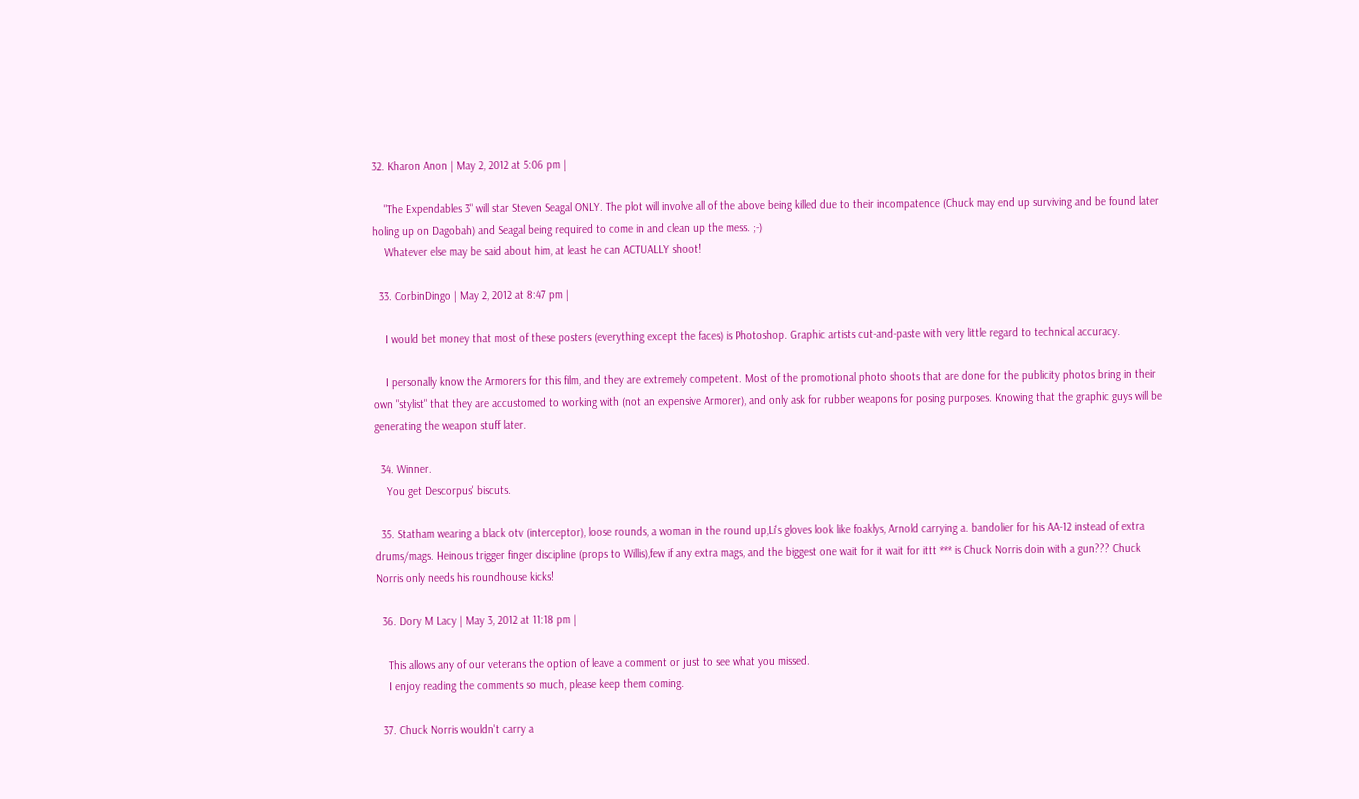32. Kharon Anon | May 2, 2012 at 5:06 pm |

    "The Expendables 3" will star Steven Seagal ONLY. The plot will involve all of the above being killed due to their incompatence (Chuck may end up surviving and be found later holing up on Dagobah) and Seagal being required to come in and clean up the mess. ;-)
    Whatever else may be said about him, at least he can ACTUALLY shoot!

  33. CorbinDingo | May 2, 2012 at 8:47 pm |

    I would bet money that most of these posters (everything except the faces) is Photoshop. Graphic artists cut-and-paste with very little regard to technical accuracy.

    I personally know the Armorers for this film, and they are extremely competent. Most of the promotional photo shoots that are done for the publicity photos bring in their own "stylist" that they are accustomed to working with (not an expensive Armorer), and only ask for rubber weapons for posing purposes. Knowing that the graphic guys will be generating the weapon stuff later.

  34. Winner.
    You get Descorpus' biscuts.

  35. Statham wearing a black otv (interceptor), loose rounds, a woman in the round up,Li's gloves look like foaklys, Arnold carrying a. bandolier for his AA-12 instead of extra drums/mags. Heinous trigger finger discipline (props to Willis),few if any extra mags, and the biggest one wait for it wait for ittt *** is Chuck Norris doin with a gun??? Chuck Norris only needs his roundhouse kicks!

  36. Dory M Lacy | May 3, 2012 at 11:18 pm |

    This allows any of our veterans the option of leave a comment or just to see what you missed.
    I enjoy reading the comments so much, please keep them coming.

  37. Chuck Norris wouldn't carry a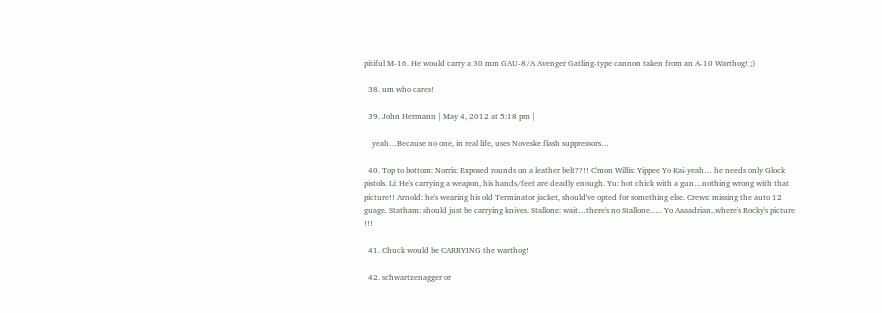pitiful M-16. He would carry a 30 mm GAU-8/A Avenger Gatling-type cannon taken from an A-10 Warthog! ;)

  38. um who cares!

  39. John Hermann | May 4, 2012 at 5:18 pm |

    yeah…Because no one, in real life, uses Noveske flash suppressors…

  40. Top to bottom: Norris: Exposed rounds on a leather belt??!! C'mon Willis: Yippee Yo Kai-yeah… he needs only Glock pistols. Li: He's carrying a weapon, his hands/feet are deadly enough. Yu: hot chick with a gun…nothing wrong with that picture!! Arnold: he's wearing his old Terminator jacket, should've opted for something else. Crews: missing the auto 12 guage. Statham: should just be carrying knives. Stallone: wait…there's no Stallone….. Yo Aaaadrian..where's Rocky's picture !!!

  41. Chuck would be CARRYING the warthog!

  42. schwartzenagger or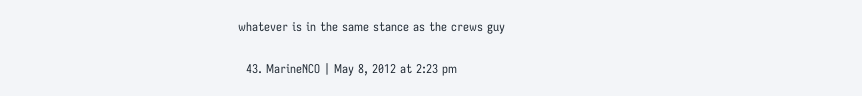whatever is in the same stance as the crews guy

  43. MarineNCO | May 8, 2012 at 2:23 pm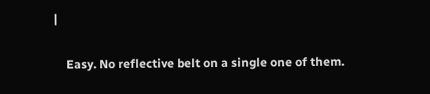|

    Easy. No reflective belt on a single one of them.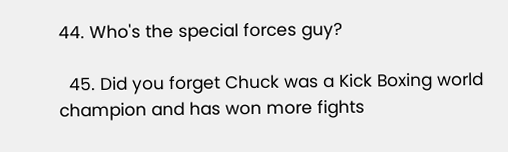44. Who's the special forces guy?

  45. Did you forget Chuck was a Kick Boxing world champion and has won more fights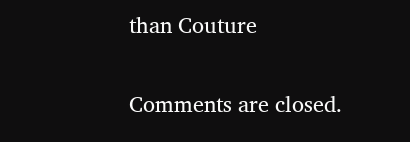than Couture

Comments are closed.